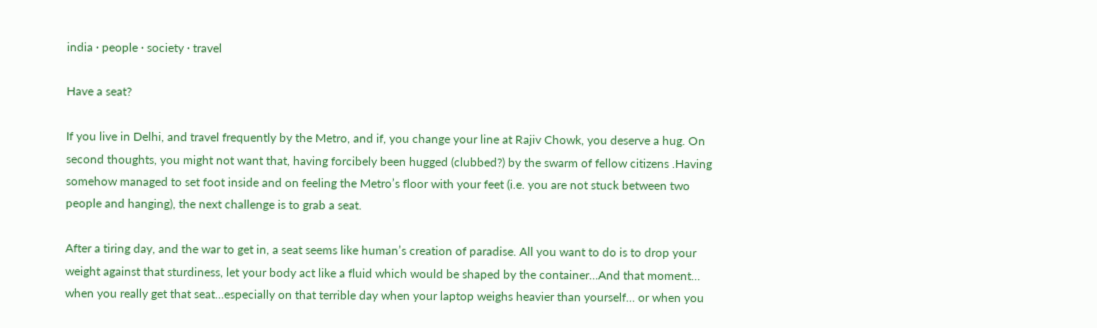india · people · society · travel

Have a seat?

If you live in Delhi, and travel frequently by the Metro, and if, you change your line at Rajiv Chowk, you deserve a hug. On second thoughts, you might not want that, having forcibely been hugged (clubbed?) by the swarm of fellow citizens .Having somehow managed to set foot inside and on feeling the Metro’s floor with your feet (i.e. you are not stuck between two people and hanging), the next challenge is to grab a seat.

After a tiring day, and the war to get in, a seat seems like human’s creation of paradise. All you want to do is to drop your weight against that sturdiness, let your body act like a fluid which would be shaped by the container…And that moment… when you really get that seat…especially on that terrible day when your laptop weighs heavier than yourself… or when you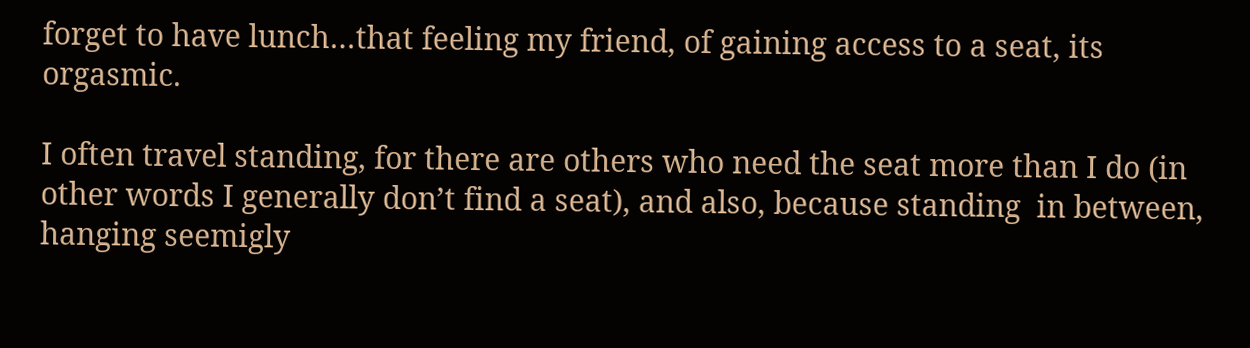forget to have lunch…that feeling my friend, of gaining access to a seat, its orgasmic.

I often travel standing, for there are others who need the seat more than I do (in other words I generally don’t find a seat), and also, because standing  in between, hanging seemigly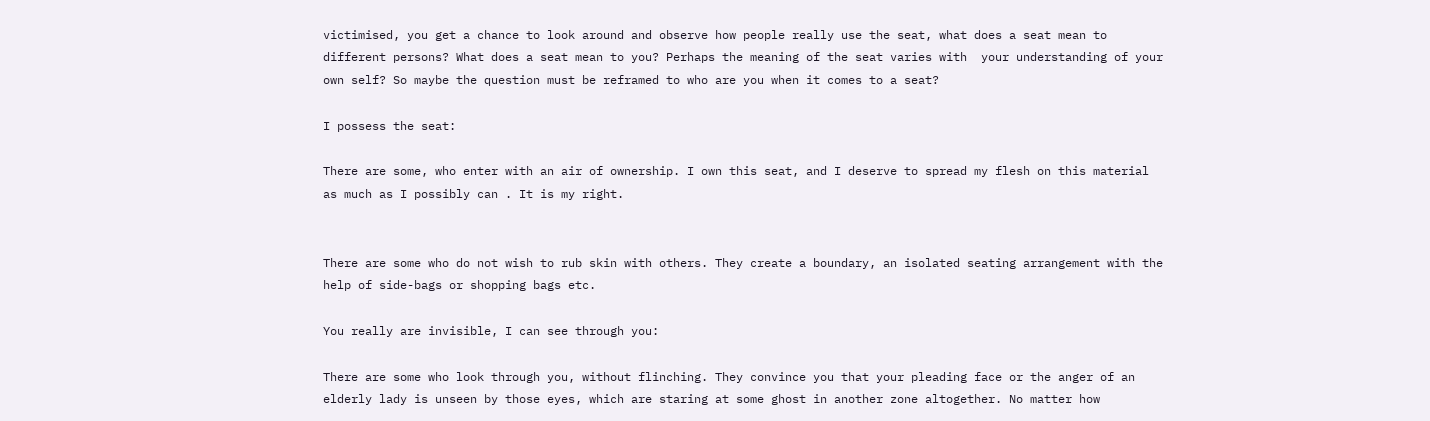victimised, you get a chance to look around and observe how people really use the seat, what does a seat mean to different persons? What does a seat mean to you? Perhaps the meaning of the seat varies with  your understanding of your own self? So maybe the question must be reframed to who are you when it comes to a seat?

I possess the seat:

There are some, who enter with an air of ownership. I own this seat, and I deserve to spread my flesh on this material as much as I possibly can . It is my right.


There are some who do not wish to rub skin with others. They create a boundary, an isolated seating arrangement with the help of side-bags or shopping bags etc.

You really are invisible, I can see through you:

There are some who look through you, without flinching. They convince you that your pleading face or the anger of an elderly lady is unseen by those eyes, which are staring at some ghost in another zone altogether. No matter how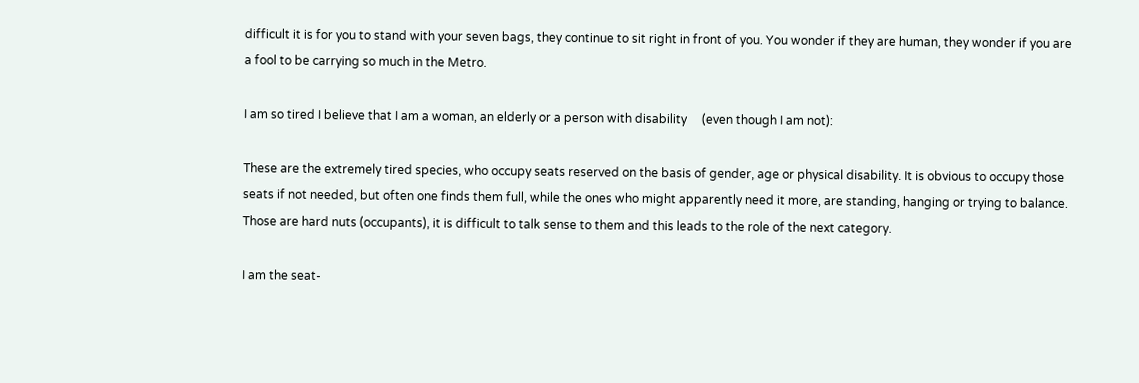difficult it is for you to stand with your seven bags, they continue to sit right in front of you. You wonder if they are human, they wonder if you are a fool to be carrying so much in the Metro.

I am so tired I believe that I am a woman, an elderly or a person with disability     (even though I am not):

These are the extremely tired species, who occupy seats reserved on the basis of gender, age or physical disability. It is obvious to occupy those seats if not needed, but often one finds them full, while the ones who might apparently need it more, are standing, hanging or trying to balance. Those are hard nuts (occupants), it is difficult to talk sense to them and this leads to the role of the next category.

I am the seat-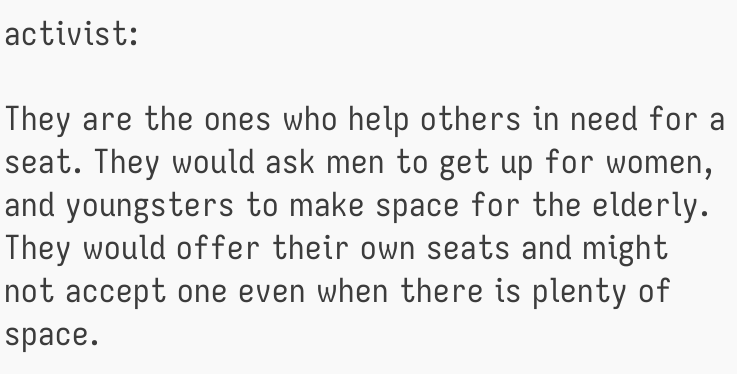activist:

They are the ones who help others in need for a seat. They would ask men to get up for women, and youngsters to make space for the elderly. They would offer their own seats and might not accept one even when there is plenty of space.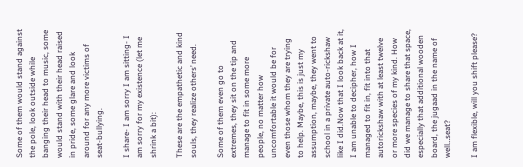Some of them would stand against the pole, look outside while banging their head to music, some would stand with their head raised in pride, some glare and look around for any more victims of seat-bullying.

I share- I am sorry I am sitting- I am sorry for my existence (let me shrink a bit):

These are the empathetic and kind souls, they realize others’ need.

Some of them even go to extremes, they sit on the tip and manage to fit in some more people, no matter how uncomfortable it would be for even those whom they are trying to help. Maybe, this is just my assumption, maybe, they went to school in a private auto-rickshaw like I did.Now that I look back at it, I am unable to decipher, how I managed to fit in, fit into that autorickshaw with at least twelve or more species of my kind. How did we manage to share that space, especially that additional wooden board, the jugaad in the name of well…seat?

I am flexible, will you shift please?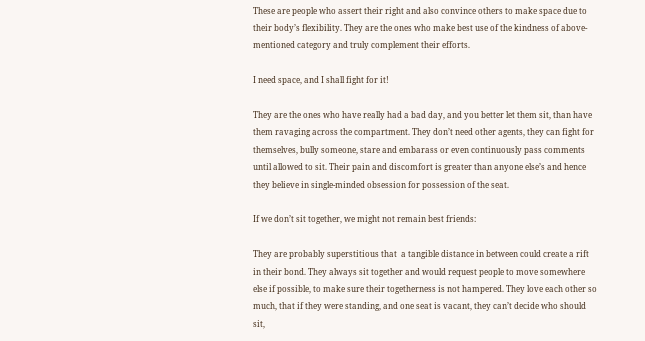These are people who assert their right and also convince others to make space due to their body’s flexibility. They are the ones who make best use of the kindness of above-mentioned category and truly complement their efforts.

I need space, and I shall fight for it!

They are the ones who have really had a bad day, and you better let them sit, than have them ravaging across the compartment. They don’t need other agents, they can fight for themselves, bully someone, stare and embarass or even continuously pass comments until allowed to sit. Their pain and discomfort is greater than anyone else’s and hence they believe in single-minded obsession for possession of the seat.

If we don’t sit together, we might not remain best friends:

They are probably superstitious that  a tangible distance in between could create a rift in their bond. They always sit together and would request people to move somewhere else if possible, to make sure their togetherness is not hampered. They love each other so much, that if they were standing, and one seat is vacant, they can’t decide who should sit,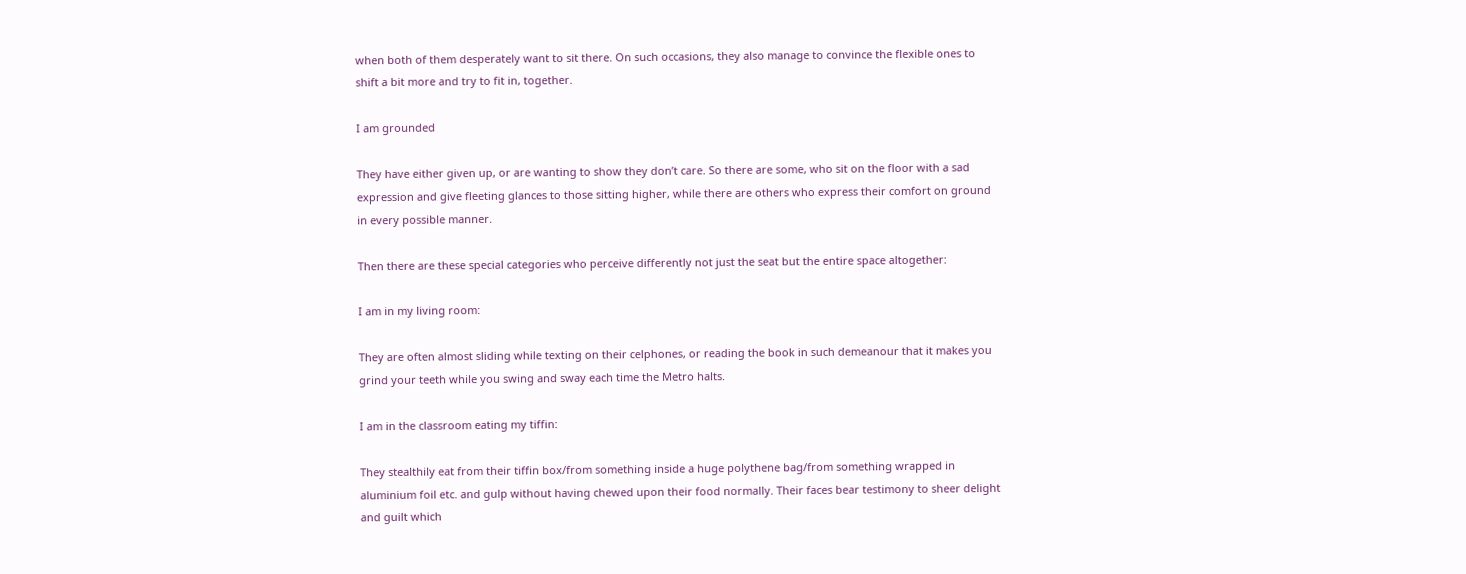when both of them desperately want to sit there. On such occasions, they also manage to convince the flexible ones to shift a bit more and try to fit in, together.

I am grounded

They have either given up, or are wanting to show they don’t care. So there are some, who sit on the floor with a sad expression and give fleeting glances to those sitting higher, while there are others who express their comfort on ground in every possible manner.

Then there are these special categories who perceive differently not just the seat but the entire space altogether:

I am in my living room:

They are often almost sliding while texting on their celphones, or reading the book in such demeanour that it makes you grind your teeth while you swing and sway each time the Metro halts.

I am in the classroom eating my tiffin:

They stealthily eat from their tiffin box/from something inside a huge polythene bag/from something wrapped in aluminium foil etc. and gulp without having chewed upon their food normally. Their faces bear testimony to sheer delight and guilt which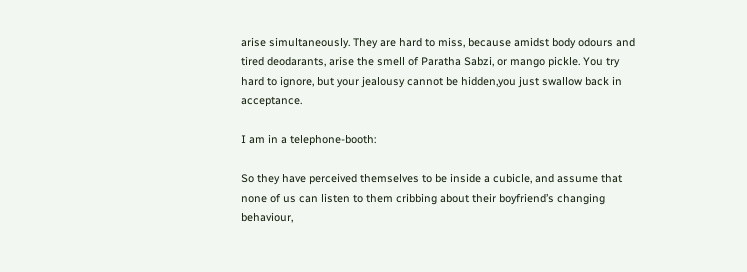arise simultaneously. They are hard to miss, because amidst body odours and tired deodarants, arise the smell of Paratha Sabzi, or mango pickle. You try hard to ignore, but your jealousy cannot be hidden,you just swallow back in acceptance.

I am in a telephone-booth:

So they have perceived themselves to be inside a cubicle, and assume that none of us can listen to them cribbing about their boyfriend’s changing behaviour,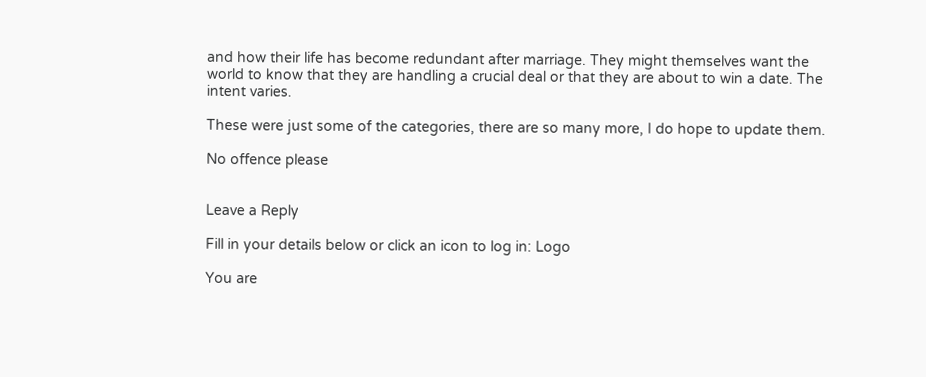and how their life has become redundant after marriage. They might themselves want the world to know that they are handling a crucial deal or that they are about to win a date. The intent varies.

These were just some of the categories, there are so many more, I do hope to update them.

No offence please


Leave a Reply

Fill in your details below or click an icon to log in: Logo

You are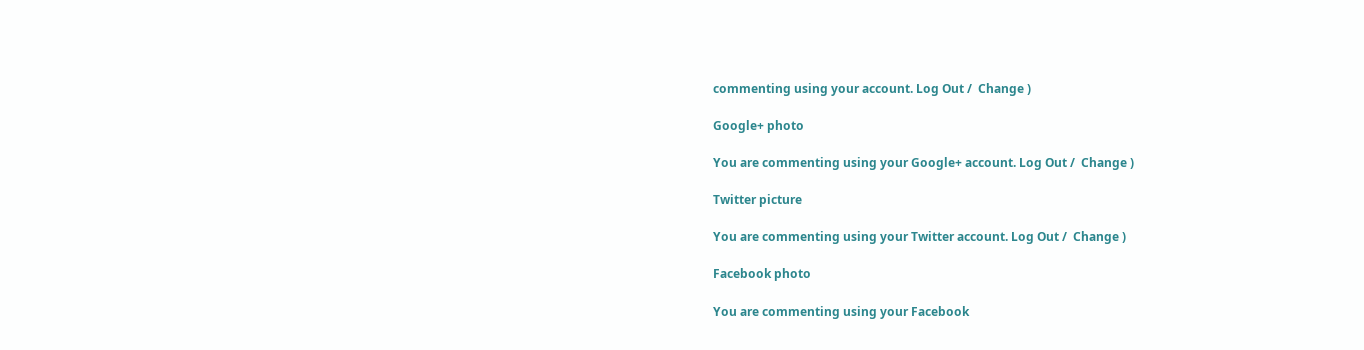commenting using your account. Log Out /  Change )

Google+ photo

You are commenting using your Google+ account. Log Out /  Change )

Twitter picture

You are commenting using your Twitter account. Log Out /  Change )

Facebook photo

You are commenting using your Facebook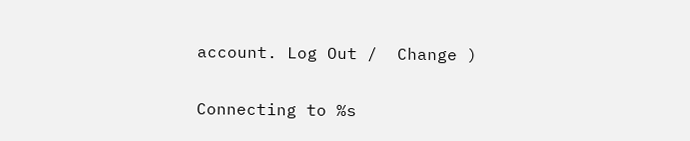account. Log Out /  Change )


Connecting to %s